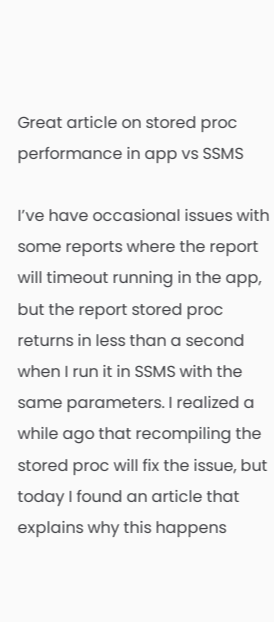Great article on stored proc performance in app vs SSMS

I’ve have occasional issues with some reports where the report will timeout running in the app, but the report stored proc returns in less than a second when I run it in SSMS with the same parameters. I realized a while ago that recompiling the stored proc will fix the issue, but today I found an article that explains why this happens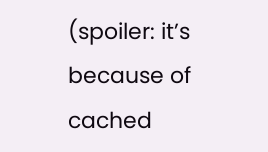(spoiler: it’s because of cached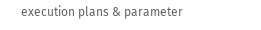execution plans & parameter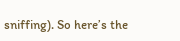sniffing). So here’s the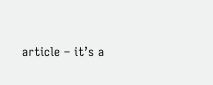article – it’s a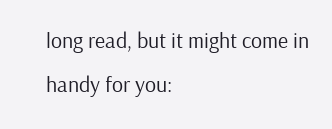long read, but it might come in handy for you: